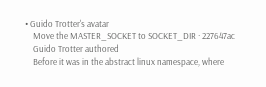• Guido Trotter's avatar
    Move the MASTER_SOCKET to SOCKET_DIR · 227647ac
    Guido Trotter authored
    Before it was in the abstract linux namespace, where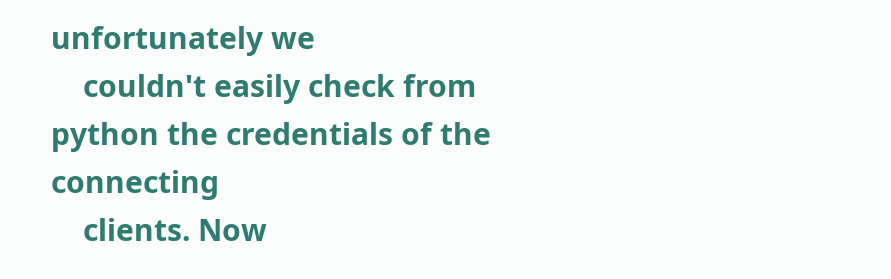unfortunately we
    couldn't easily check from python the credentials of the connecting
    clients. Now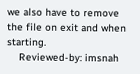we also have to remove the file on exit and when starting.
    Reviewed-by: imsnah